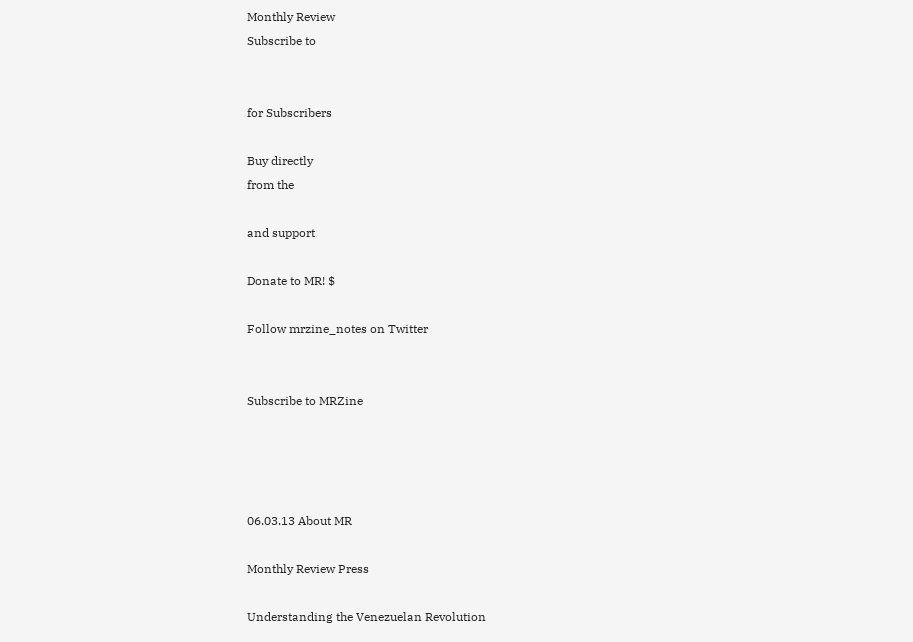Monthly Review
Subscribe to


for Subscribers

Buy directly
from the

and support

Donate to MR! $

Follow mrzine_notes on Twitter


Subscribe to MRZine




06.03.13 About MR

Monthly Review Press

Understanding the Venezuelan Revolution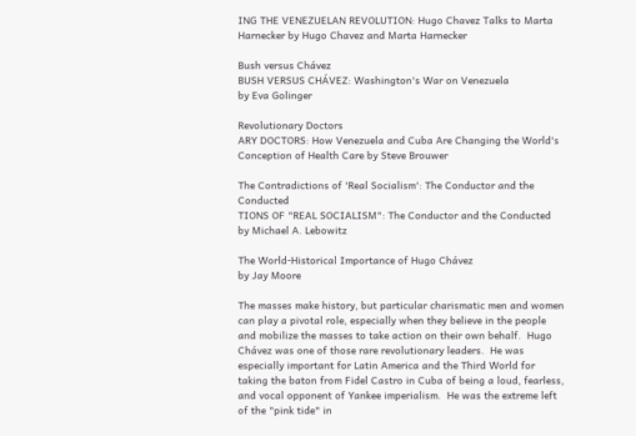ING THE VENEZUELAN REVOLUTION: Hugo Chavez Talks to Marta Harnecker by Hugo Chavez and Marta Harnecker

Bush versus Chávez
BUSH VERSUS CHÁVEZ: Washington's War on Venezuela
by Eva Golinger

Revolutionary Doctors
ARY DOCTORS: How Venezuela and Cuba Are Changing the World's Conception of Health Care by Steve Brouwer

The Contradictions of 'Real Socialism': The Conductor and the Conducted
TIONS OF "REAL SOCIALISM": The Conductor and the Conducted by Michael A. Lebowitz

The World-Historical Importance of Hugo Chávez
by Jay Moore

The masses make history, but particular charismatic men and women can play a pivotal role, especially when they believe in the people and mobilize the masses to take action on their own behalf.  Hugo Chávez was one of those rare revolutionary leaders.  He was especially important for Latin America and the Third World for taking the baton from Fidel Castro in Cuba of being a loud, fearless, and vocal opponent of Yankee imperialism.  He was the extreme left of the "pink tide" in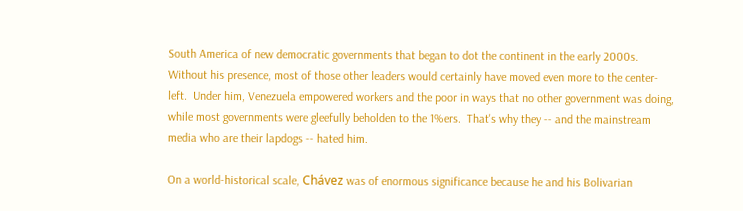South America of new democratic governments that began to dot the continent in the early 2000s.  Without his presence, most of those other leaders would certainly have moved even more to the center-left.  Under him, Venezuela empowered workers and the poor in ways that no other government was doing, while most governments were gleefully beholden to the 1%ers.  That's why they -- and the mainstream media who are their lapdogs -- hated him.

On a world-historical scale, Chávez was of enormous significance because he and his Bolivarian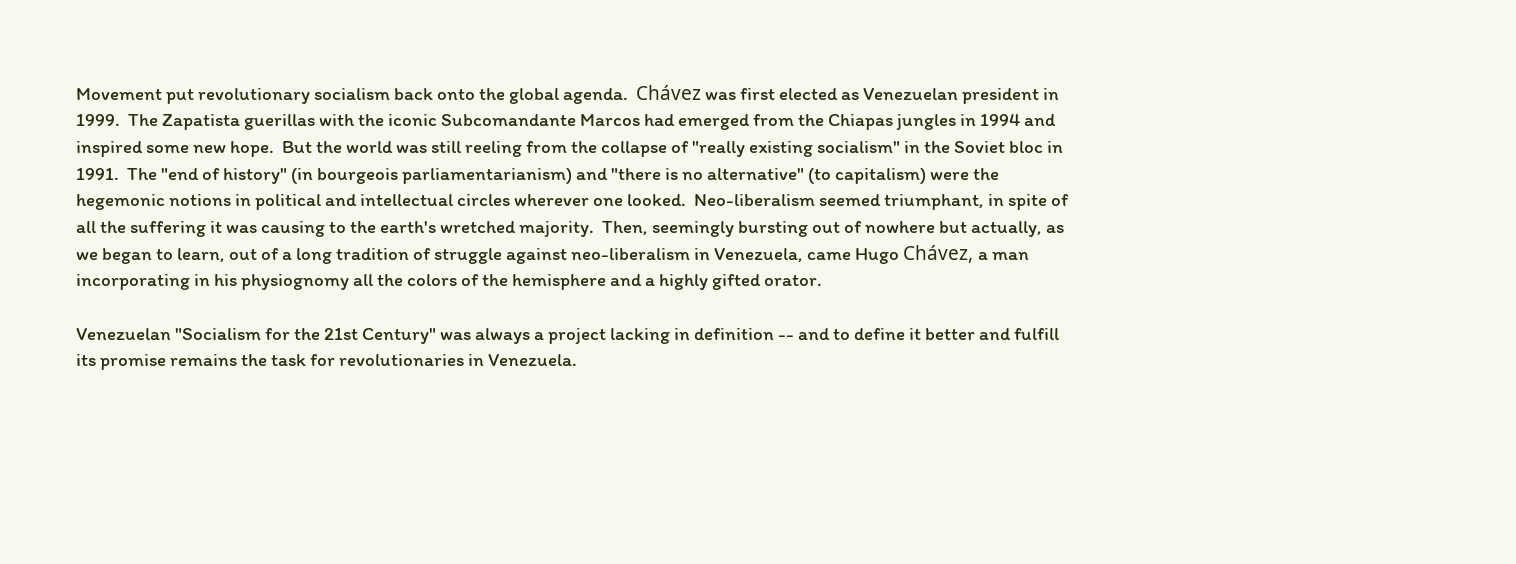Movement put revolutionary socialism back onto the global agenda.  Chávez was first elected as Venezuelan president in 1999.  The Zapatista guerillas with the iconic Subcomandante Marcos had emerged from the Chiapas jungles in 1994 and inspired some new hope.  But the world was still reeling from the collapse of "really existing socialism" in the Soviet bloc in 1991.  The "end of history" (in bourgeois parliamentarianism) and "there is no alternative" (to capitalism) were the hegemonic notions in political and intellectual circles wherever one looked.  Neo-liberalism seemed triumphant, in spite of all the suffering it was causing to the earth's wretched majority.  Then, seemingly bursting out of nowhere but actually, as we began to learn, out of a long tradition of struggle against neo-liberalism in Venezuela, came Hugo Chávez, a man incorporating in his physiognomy all the colors of the hemisphere and a highly gifted orator.

Venezuelan "Socialism for the 21st Century" was always a project lacking in definition -- and to define it better and fulfill its promise remains the task for revolutionaries in Venezuela.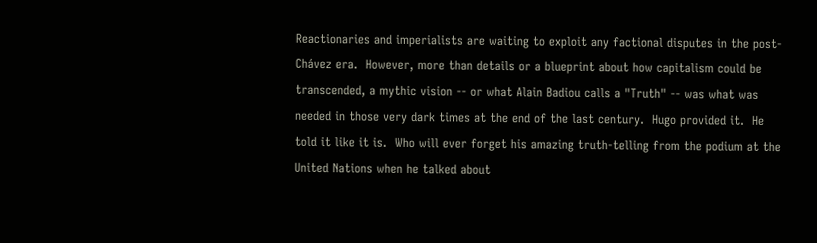Reactionaries and imperialists are waiting to exploit any factional disputes in the post-Chávez era.  However, more than details or a blueprint about how capitalism could be transcended, a mythic vision -- or what Alain Badiou calls a "Truth" -- was what was needed in those very dark times at the end of the last century.  Hugo provided it.  He told it like it is.  Who will ever forget his amazing truth-telling from the podium at the United Nations when he talked about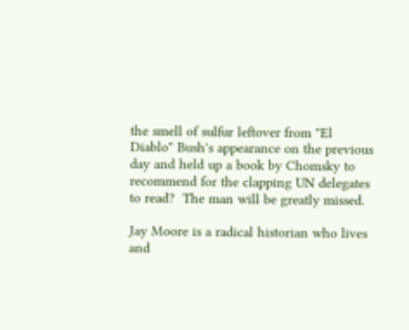the smell of sulfur leftover from "El Diablo" Bush's appearance on the previous day and held up a book by Chomsky to recommend for the clapping UN delegates to read?  The man will be greatly missed.

Jay Moore is a radical historian who lives and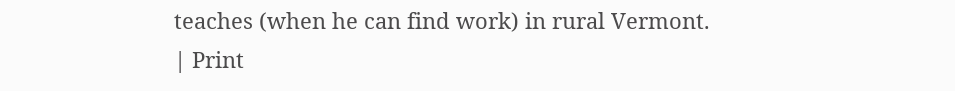teaches (when he can find work) in rural Vermont.
| Print